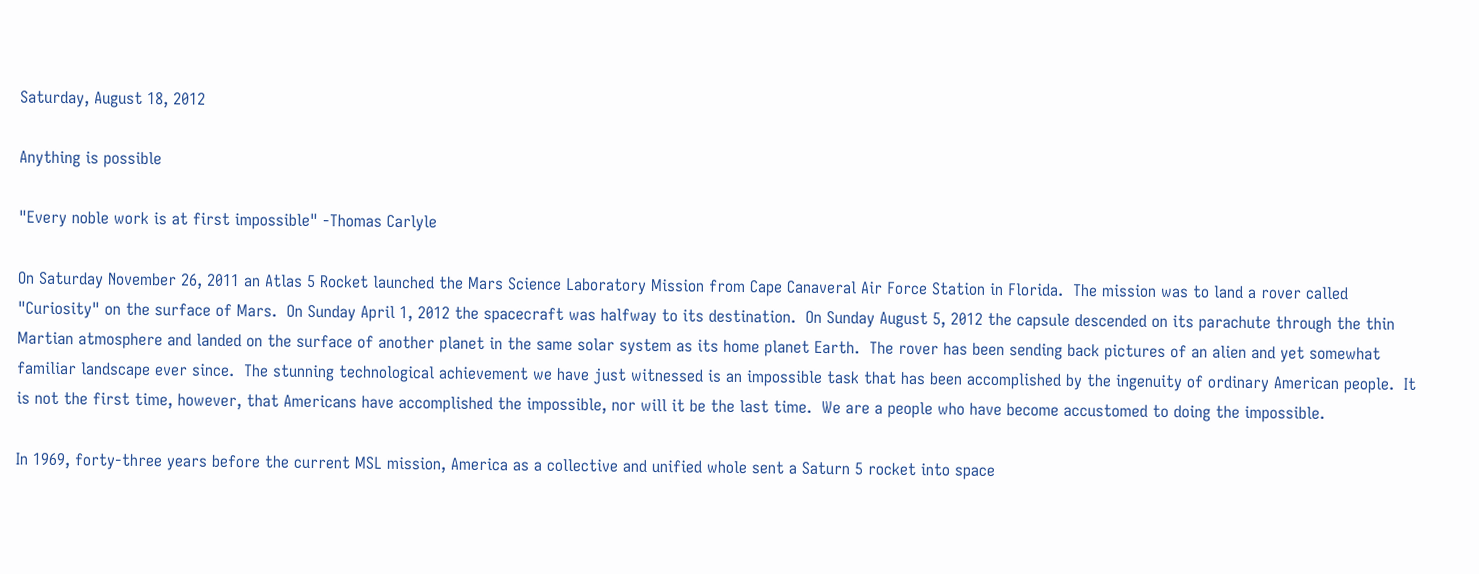Saturday, August 18, 2012

Anything is possible

"Every noble work is at first impossible" -Thomas Carlyle

On Saturday November 26, 2011 an Atlas 5 Rocket launched the Mars Science Laboratory Mission from Cape Canaveral Air Force Station in Florida.  The mission was to land a rover called "Curiosity" on the surface of Mars.  On Sunday April 1, 2012 the spacecraft was halfway to its destination.  On Sunday August 5, 2012 the capsule descended on its parachute through the thin Martian atmosphere and landed on the surface of another planet in the same solar system as its home planet Earth.  The rover has been sending back pictures of an alien and yet somewhat familiar landscape ever since.  The stunning technological achievement we have just witnessed is an impossible task that has been accomplished by the ingenuity of ordinary American people.  It is not the first time, however, that Americans have accomplished the impossible, nor will it be the last time.  We are a people who have become accustomed to doing the impossible.

In 1969, forty-three years before the current MSL mission, America as a collective and unified whole sent a Saturn 5 rocket into space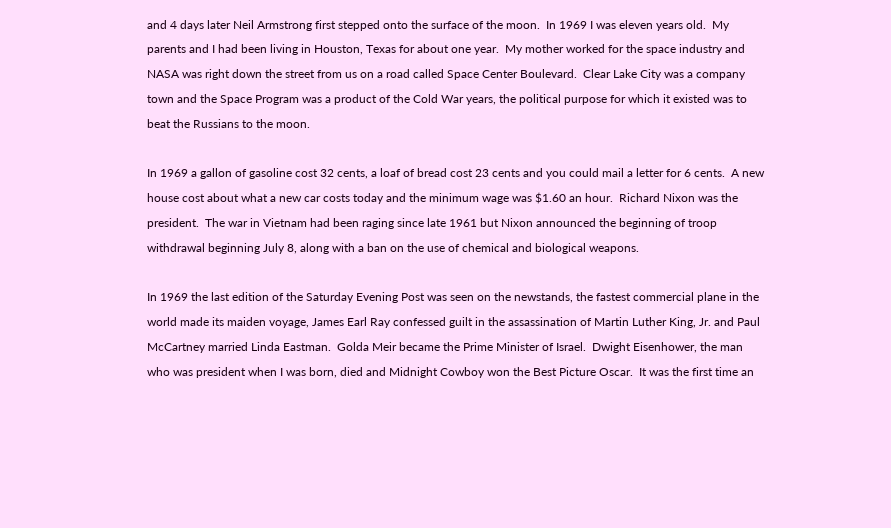and 4 days later Neil Armstrong first stepped onto the surface of the moon.  In 1969 I was eleven years old.  My parents and I had been living in Houston, Texas for about one year.  My mother worked for the space industry and NASA was right down the street from us on a road called Space Center Boulevard.  Clear Lake City was a company town and the Space Program was a product of the Cold War years, the political purpose for which it existed was to beat the Russians to the moon.

In 1969 a gallon of gasoline cost 32 cents, a loaf of bread cost 23 cents and you could mail a letter for 6 cents.  A new house cost about what a new car costs today and the minimum wage was $1.60 an hour.  Richard Nixon was the president.  The war in Vietnam had been raging since late 1961 but Nixon announced the beginning of troop withdrawal beginning July 8, along with a ban on the use of chemical and biological weapons.

In 1969 the last edition of the Saturday Evening Post was seen on the newstands, the fastest commercial plane in the world made its maiden voyage, James Earl Ray confessed guilt in the assassination of Martin Luther King, Jr. and Paul McCartney married Linda Eastman.  Golda Meir became the Prime Minister of Israel.  Dwight Eisenhower, the man who was president when I was born, died and Midnight Cowboy won the Best Picture Oscar.  It was the first time an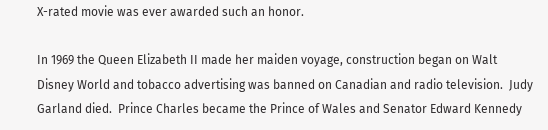X-rated movie was ever awarded such an honor.

In 1969 the Queen Elizabeth II made her maiden voyage, construction began on Walt Disney World and tobacco advertising was banned on Canadian and radio television.  Judy Garland died.  Prince Charles became the Prince of Wales and Senator Edward Kennedy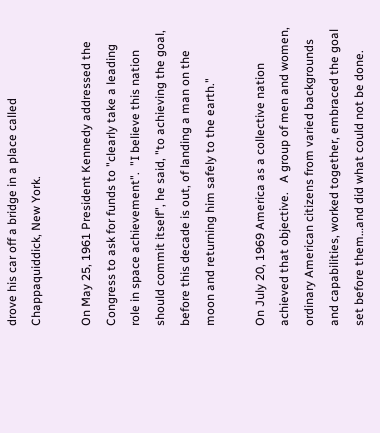drove his car off a bridge in a place called Chappaquiddick, New York.

On May 25, 1961 President Kennedy addressed the Congress to ask for funds to "clearly take a leading role in space achievement".  "I believe this nation should commit itself", he said, "to achieving the goal, before this decade is out, of landing a man on the moon and returning him safely to the earth."

On July 20, 1969 America as a collective nation achieved that objective.   A group of men and women, ordinary American citizens from varied backgrounds and capabilities, worked together, embraced the goal set before them…and did what could not be done.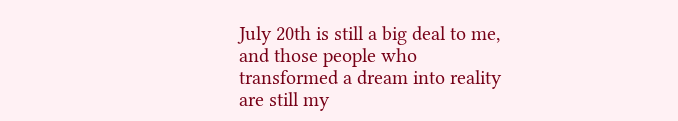July 20th is still a big deal to me, and those people who transformed a dream into reality are still my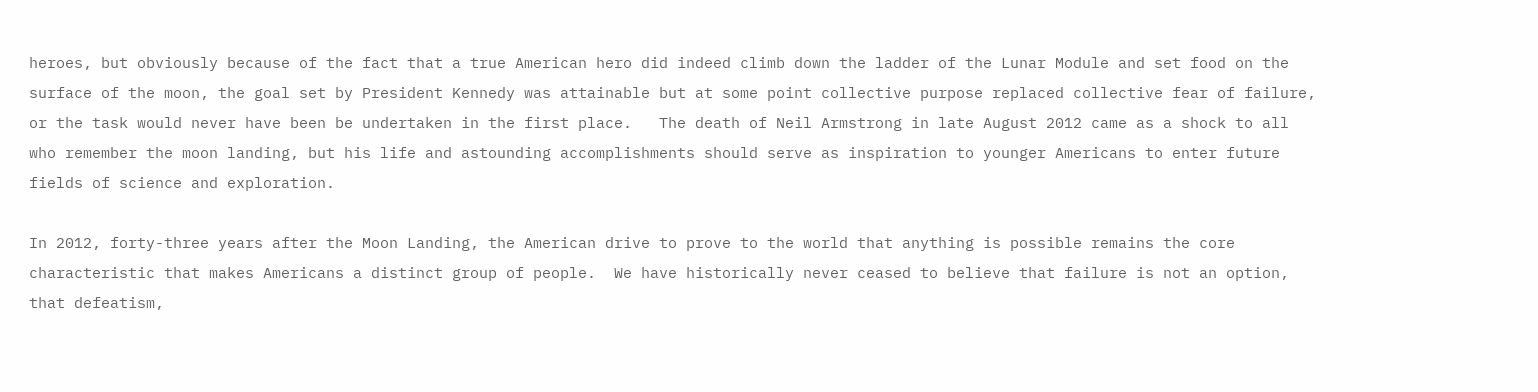heroes, but obviously because of the fact that a true American hero did indeed climb down the ladder of the Lunar Module and set food on the surface of the moon, the goal set by President Kennedy was attainable but at some point collective purpose replaced collective fear of failure, or the task would never have been be undertaken in the first place.   The death of Neil Armstrong in late August 2012 came as a shock to all who remember the moon landing, but his life and astounding accomplishments should serve as inspiration to younger Americans to enter future fields of science and exploration.

In 2012, forty-three years after the Moon Landing, the American drive to prove to the world that anything is possible remains the core characteristic that makes Americans a distinct group of people.  We have historically never ceased to believe that failure is not an option, that defeatism,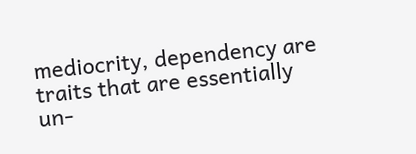mediocrity, dependency are traits that are essentially un-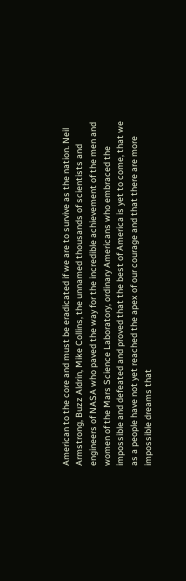American to the core and must be eradicated if we are to survive as the nation. Neil Armstrong, Buzz Aldrin, Mike Collins, the unnamed thousands of scientists and engineers of NASA who paved the way for the incredible achievement of the men and women of the Mars Science Laboratory, ordinary Americans who embraced the impossible and defeated and proved that the best of America is yet to come, that we as a people have not yet reached the apex of our courage and that there are more impossible dreams that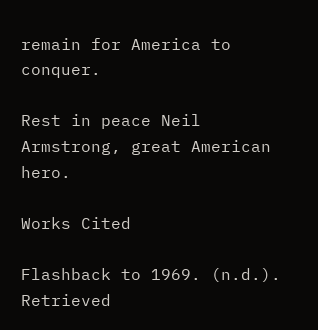remain for America to conquer.

Rest in peace Neil Armstrong, great American hero.

Works Cited

Flashback to 1969. (n.d.). Retrieved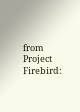from Project Firebird: